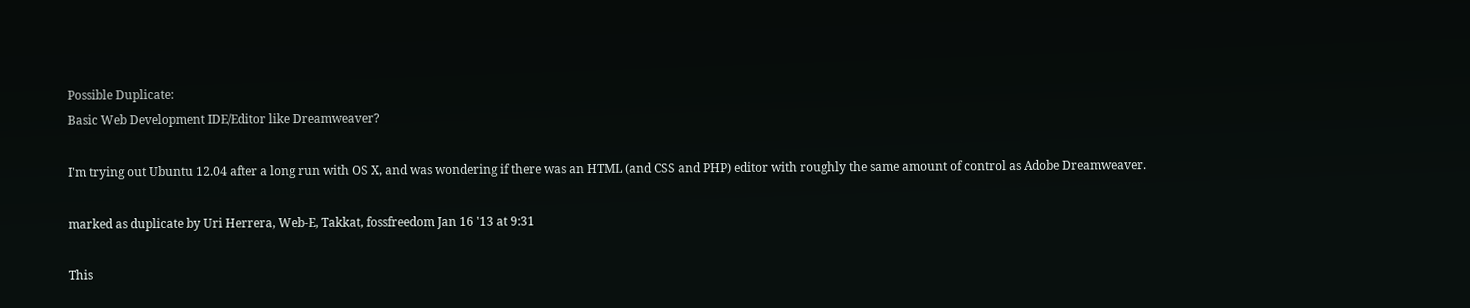Possible Duplicate:
Basic Web Development IDE/Editor like Dreamweaver?

I'm trying out Ubuntu 12.04 after a long run with OS X, and was wondering if there was an HTML (and CSS and PHP) editor with roughly the same amount of control as Adobe Dreamweaver.

marked as duplicate by Uri Herrera, Web-E, Takkat, fossfreedom Jan 16 '13 at 9:31

This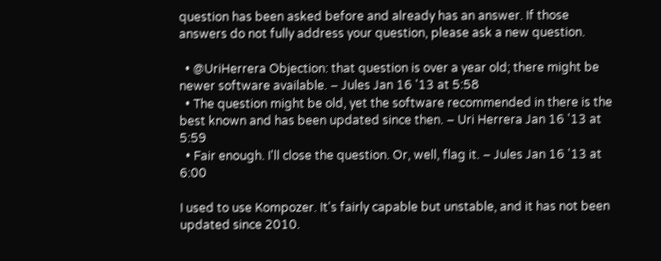question has been asked before and already has an answer. If those answers do not fully address your question, please ask a new question.

  • @UriHerrera Objection: that question is over a year old; there might be newer software available. – Jules Jan 16 '13 at 5:58
  • The question might be old, yet the software recommended in there is the best known and has been updated since then. – Uri Herrera Jan 16 '13 at 5:59
  • Fair enough. I'll close the question. Or, well, flag it. – Jules Jan 16 '13 at 6:00

I used to use Kompozer. It's fairly capable but unstable, and it has not been updated since 2010.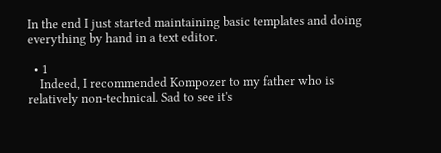In the end I just started maintaining basic templates and doing everything by hand in a text editor.

  • 1
    Indeed, I recommended Kompozer to my father who is relatively non-technical. Sad to see it's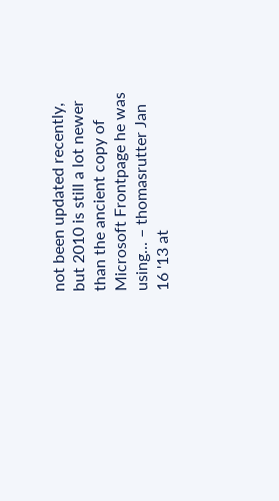not been updated recently, but 2010 is still a lot newer than the ancient copy of Microsoft Frontpage he was using... – thomasrutter Jan 16 '13 at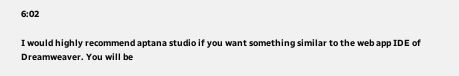6:02

I would highly recommend aptana studio if you want something similar to the web app IDE of Dreamweaver. You will be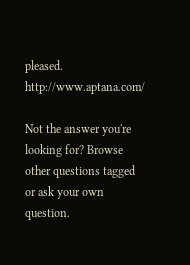pleased. http://www.aptana.com/

Not the answer you're looking for? Browse other questions tagged or ask your own question.